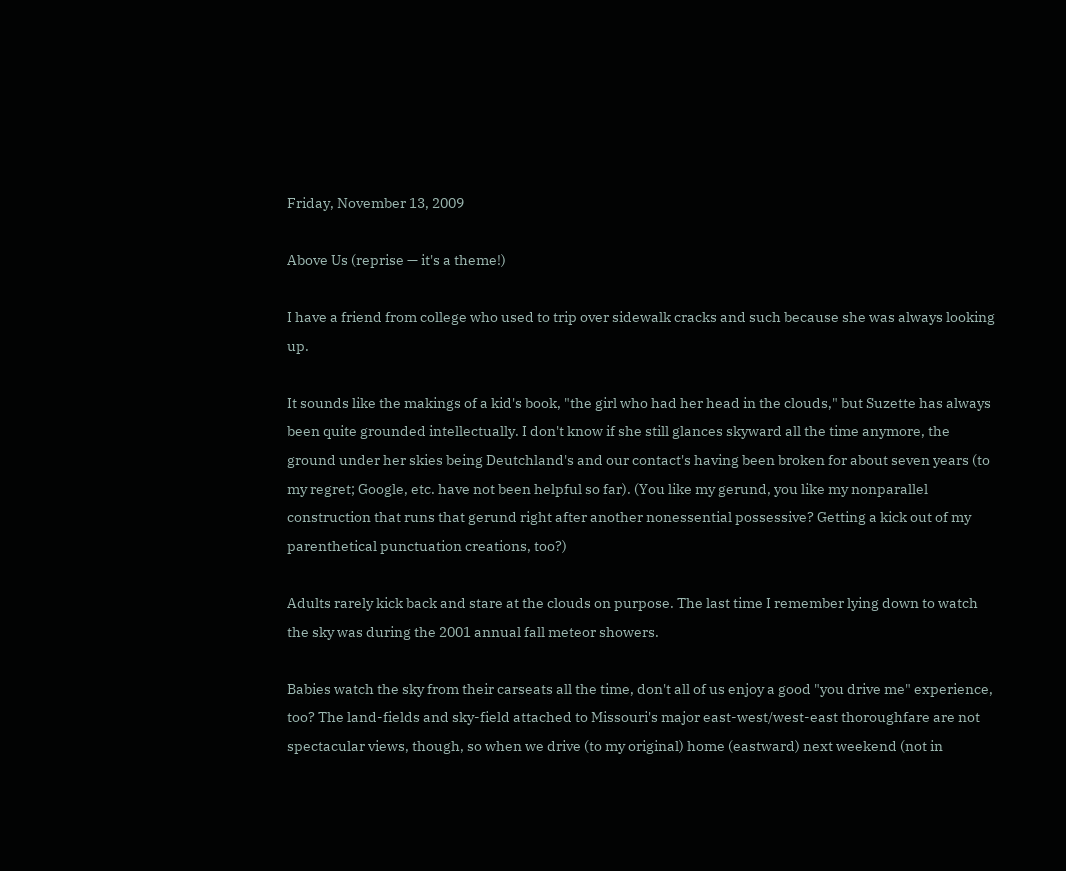Friday, November 13, 2009

Above Us (reprise — it's a theme!)

I have a friend from college who used to trip over sidewalk cracks and such because she was always looking up.

It sounds like the makings of a kid's book, "the girl who had her head in the clouds," but Suzette has always been quite grounded intellectually. I don't know if she still glances skyward all the time anymore, the ground under her skies being Deutchland's and our contact's having been broken for about seven years (to my regret; Google, etc. have not been helpful so far). (You like my gerund, you like my nonparallel construction that runs that gerund right after another nonessential possessive? Getting a kick out of my parenthetical punctuation creations, too?)

Adults rarely kick back and stare at the clouds on purpose. The last time I remember lying down to watch the sky was during the 2001 annual fall meteor showers.

Babies watch the sky from their carseats all the time, don't all of us enjoy a good "you drive me" experience, too? The land-fields and sky-field attached to Missouri's major east-west/west-east thoroughfare are not spectacular views, though, so when we drive (to my original) home (eastward) next weekend (not in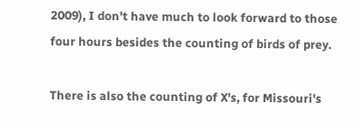2009), I don't have much to look forward to those four hours besides the counting of birds of prey.

There is also the counting of X's, for Missouri's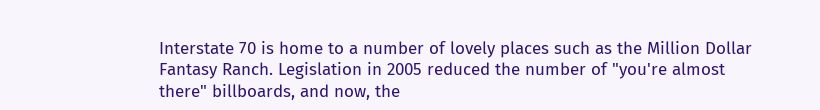Interstate 70 is home to a number of lovely places such as the Million Dollar Fantasy Ranch. Legislation in 2005 reduced the number of "you're almost there" billboards, and now, the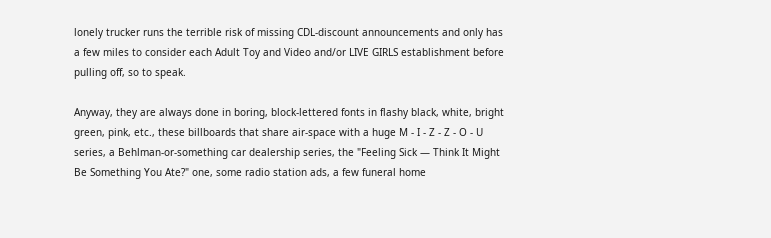lonely trucker runs the terrible risk of missing CDL-discount announcements and only has a few miles to consider each Adult Toy and Video and/or LIVE GIRLS establishment before pulling off, so to speak.

Anyway, they are always done in boring, block-lettered fonts in flashy black, white, bright green, pink, etc., these billboards that share air-space with a huge M - I - Z - Z - O - U series, a Behlman-or-something car dealership series, the "Feeling Sick — Think It Might Be Something You Ate?" one, some radio station ads, a few funeral home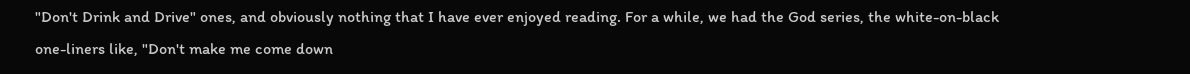"Don't Drink and Drive" ones, and obviously nothing that I have ever enjoyed reading. For a while, we had the God series, the white-on-black one-liners like, "Don't make me come down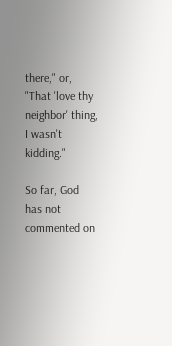there," or, "That 'love thy neighbor' thing, I wasn't kidding."

So far, God has not commented on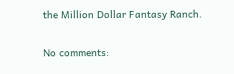the Million Dollar Fantasy Ranch.

No comments: